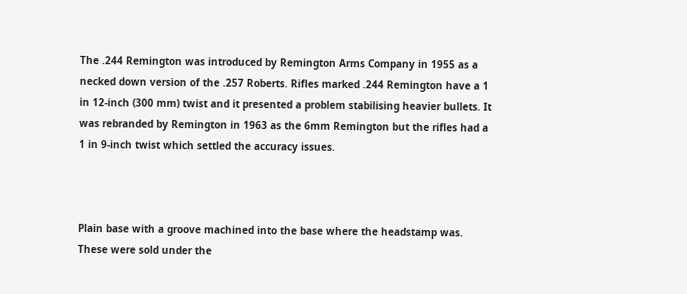The .244 Remington was introduced by Remington Arms Company in 1955 as a necked down version of the .257 Roberts. Rifles marked .244 Remington have a 1 in 12-inch (300 mm) twist and it presented a problem stabilising heavier bullets. It was rebranded by Remington in 1963 as the 6mm Remington but the rifles had a 1 in 9-inch twist which settled the accuracy issues.



Plain base with a groove machined into the base where the headstamp was. These were sold under the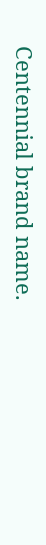Centennial brand name.